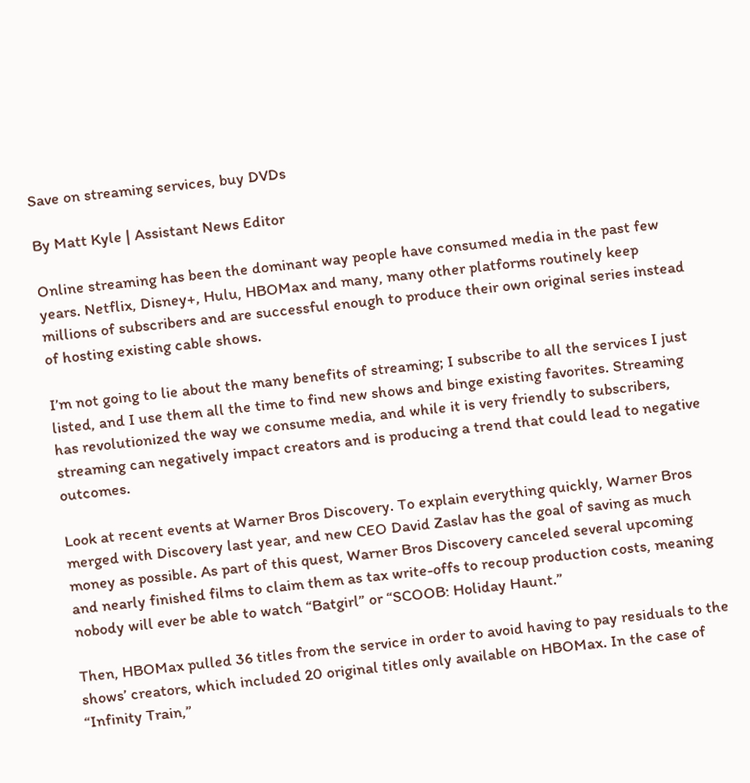Save on streaming services, buy DVDs

By Matt Kyle | Assistant News Editor

Online streaming has been the dominant way people have consumed media in the past few years. Netflix, Disney+, Hulu, HBOMax and many, many other platforms routinely keep millions of subscribers and are successful enough to produce their own original series instead of hosting existing cable shows.

I’m not going to lie about the many benefits of streaming; I subscribe to all the services I just listed, and I use them all the time to find new shows and binge existing favorites. Streaming has revolutionized the way we consume media, and while it is very friendly to subscribers, streaming can negatively impact creators and is producing a trend that could lead to negative outcomes.

Look at recent events at Warner Bros Discovery. To explain everything quickly, Warner Bros merged with Discovery last year, and new CEO David Zaslav has the goal of saving as much money as possible. As part of this quest, Warner Bros Discovery canceled several upcoming and nearly finished films to claim them as tax write-offs to recoup production costs, meaning nobody will ever be able to watch “Batgirl” or “SCOOB: Holiday Haunt.”

Then, HBOMax pulled 36 titles from the service in order to avoid having to pay residuals to the shows’ creators, which included 20 original titles only available on HBOMax. In the case of “Infinity Train,”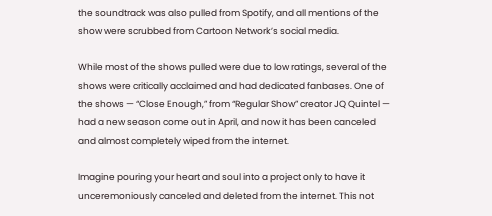the soundtrack was also pulled from Spotify, and all mentions of the show were scrubbed from Cartoon Network’s social media.

While most of the shows pulled were due to low ratings, several of the shows were critically acclaimed and had dedicated fanbases. One of the shows — “Close Enough,” from “Regular Show” creator JQ Quintel — had a new season come out in April, and now it has been canceled and almost completely wiped from the internet.

Imagine pouring your heart and soul into a project only to have it unceremoniously canceled and deleted from the internet. This not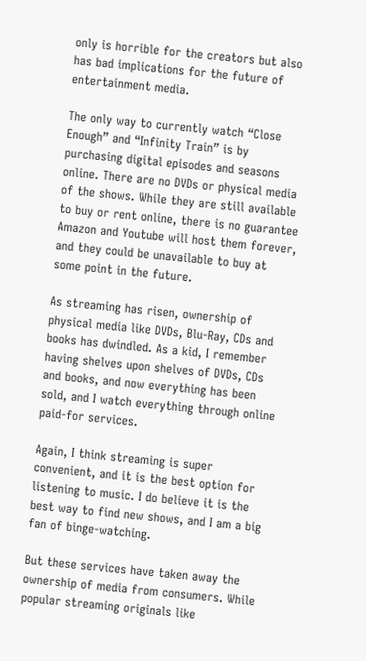only is horrible for the creators but also has bad implications for the future of entertainment media.

The only way to currently watch “Close Enough” and “Infinity Train” is by purchasing digital episodes and seasons online. There are no DVDs or physical media of the shows. While they are still available to buy or rent online, there is no guarantee Amazon and Youtube will host them forever, and they could be unavailable to buy at some point in the future.

As streaming has risen, ownership of physical media like DVDs, Blu-Ray, CDs and books has dwindled. As a kid, I remember having shelves upon shelves of DVDs, CDs and books, and now everything has been sold, and I watch everything through online paid-for services.

Again, I think streaming is super convenient, and it is the best option for listening to music. I do believe it is the best way to find new shows, and I am a big fan of binge-watching.

But these services have taken away the ownership of media from consumers. While popular streaming originals like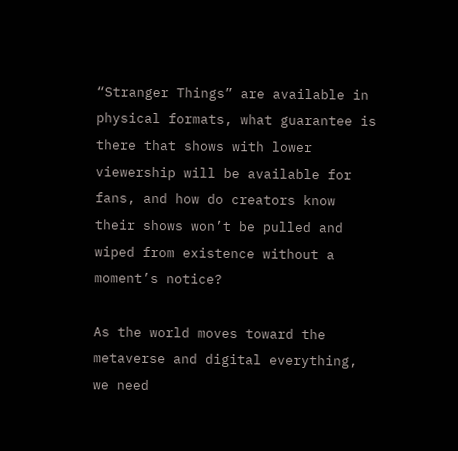“Stranger Things” are available in physical formats, what guarantee is there that shows with lower viewership will be available for fans, and how do creators know their shows won’t be pulled and wiped from existence without a moment’s notice?

As the world moves toward the metaverse and digital everything, we need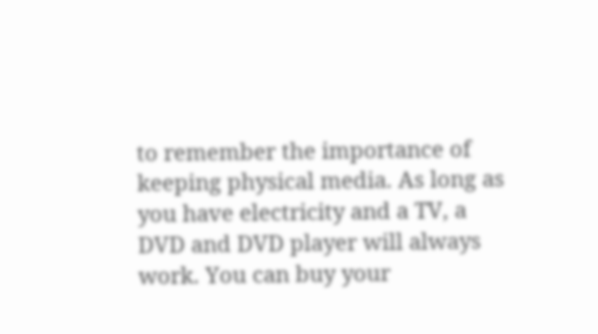to remember the importance of keeping physical media. As long as you have electricity and a TV, a DVD and DVD player will always work. You can buy your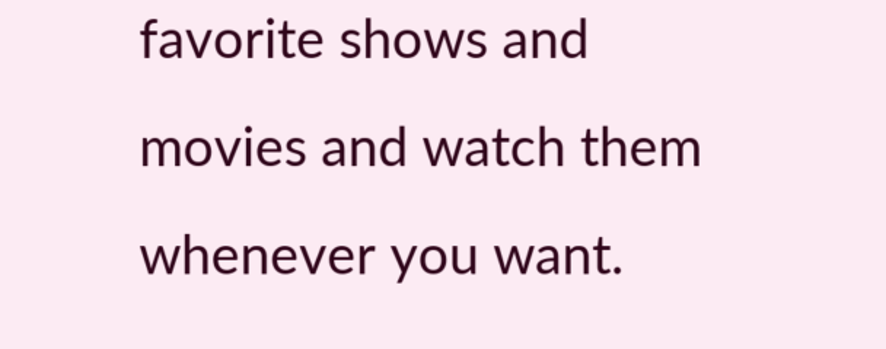favorite shows and movies and watch them whenever you want.